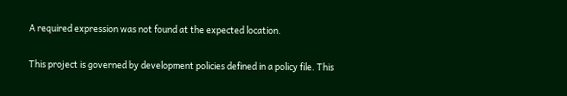A required expression was not found at the expected location.

This project is governed by development policies defined in a policy file. This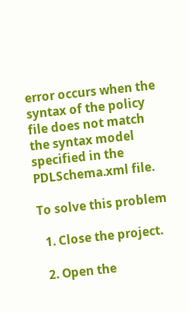error occurs when the syntax of the policy file does not match the syntax model specified in the PDLSchema.xml file.

To solve this problem

  1. Close the project.

  2. Open the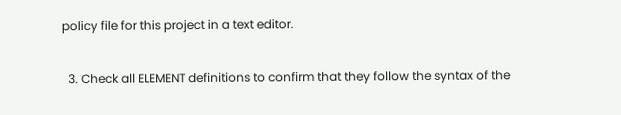policy file for this project in a text editor.

  3. Check all ELEMENT definitions to confirm that they follow the syntax of the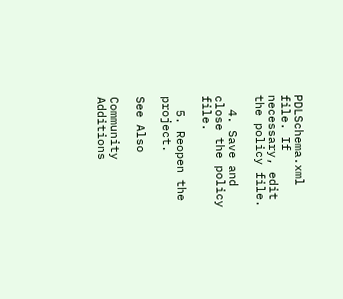PDLSchema.xml file. If necessary, edit the policy file.

  4. Save and close the policy file.

  5. Reopen the project.

See Also

Community Additions